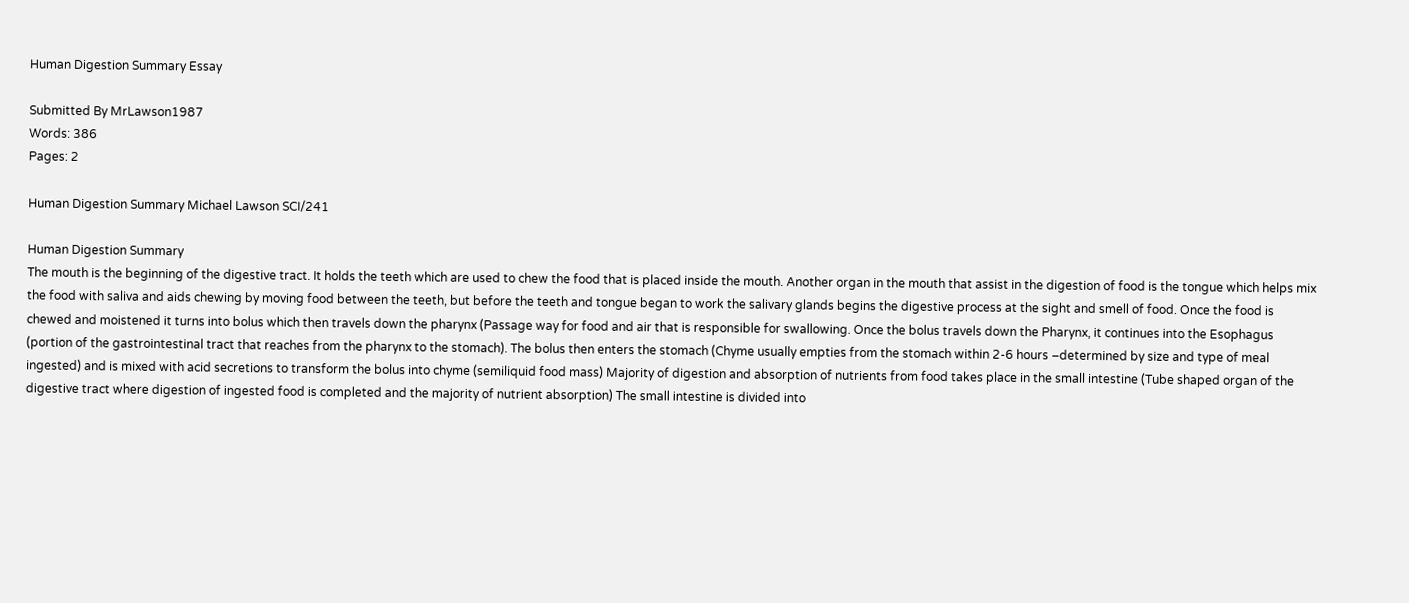Human Digestion Summary Essay

Submitted By MrLawson1987
Words: 386
Pages: 2

Human Digestion Summary Michael Lawson SCI/241

Human Digestion Summary
The mouth is the beginning of the digestive tract. It holds the teeth which are used to chew the food that is placed inside the mouth. Another organ in the mouth that assist in the digestion of food is the tongue which helps mix the food with saliva and aids chewing by moving food between the teeth, but before the teeth and tongue began to work the salivary glands begins the digestive process at the sight and smell of food. Once the food is chewed and moistened it turns into bolus which then travels down the pharynx (Passage way for food and air that is responsible for swallowing. Once the bolus travels down the Pharynx, it continues into the Esophagus (portion of the gastrointestinal tract that reaches from the pharynx to the stomach). The bolus then enters the stomach (Chyme usually empties from the stomach within 2-6 hours –determined by size and type of meal ingested) and is mixed with acid secretions to transform the bolus into chyme (semiliquid food mass) Majority of digestion and absorption of nutrients from food takes place in the small intestine (Tube shaped organ of the digestive tract where digestion of ingested food is completed and the majority of nutrient absorption) The small intestine is divided into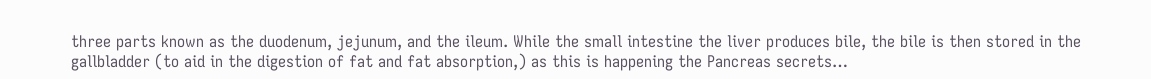three parts known as the duodenum, jejunum, and the ileum. While the small intestine the liver produces bile, the bile is then stored in the gallbladder (to aid in the digestion of fat and fat absorption,) as this is happening the Pancreas secrets…